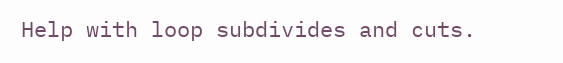Help with loop subdivides and cuts.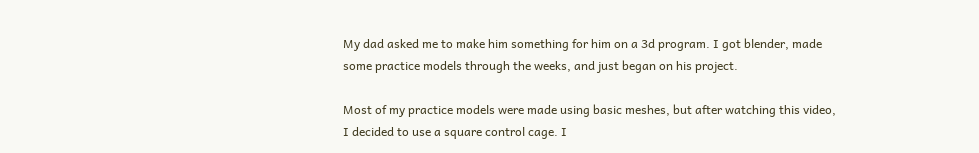My dad asked me to make him something for him on a 3d program. I got blender, made some practice models through the weeks, and just began on his project.

Most of my practice models were made using basic meshes, but after watching this video, I decided to use a square control cage. I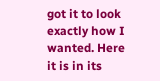got it to look exactly how I wanted. Here it is in its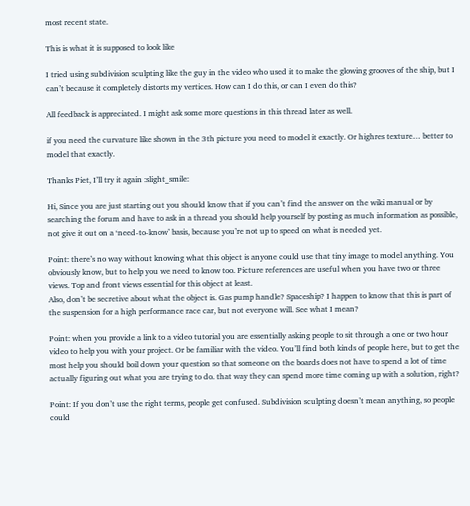most recent state.

This is what it is supposed to look like

I tried using subdivision sculpting like the guy in the video who used it to make the glowing grooves of the ship, but I can’t because it completely distorts my vertices. How can I do this, or can I even do this?

All feedback is appreciated. I might ask some more questions in this thread later as well.

if you need the curvature like shown in the 3th picture you need to model it exactly. Or highres texture… better to model that exactly.

Thanks Piet, I’ll try it again :slight_smile:

Hi, Since you are just starting out you should know that if you can’t find the answer on the wiki manual or by searching the forum and have to ask in a thread you should help yourself by posting as much information as possible, not give it out on a ‘need-to-know’ basis, because you’re not up to speed on what is needed yet.

Point: there’s no way without knowing what this object is anyone could use that tiny image to model anything. You obviously know, but to help you we need to know too. Picture references are useful when you have two or three views. Top and front views essential for this object at least.
Also, don’t be secretive about what the object is. Gas pump handle? Spaceship? I happen to know that this is part of the suspension for a high performance race car, but not everyone will. See what I mean?

Point: when you provide a link to a video tutorial you are essentially asking people to sit through a one or two hour video to help you with your project. Or be familiar with the video. You’ll find both kinds of people here, but to get the most help you should boil down your question so that someone on the boards does not have to spend a lot of time actually figuring out what you are trying to do. that way they can spend more time coming up with a solution, right?

Point: If you don’t use the right terms, people get confused. Subdivision sculpting doesn’t mean anything, so people could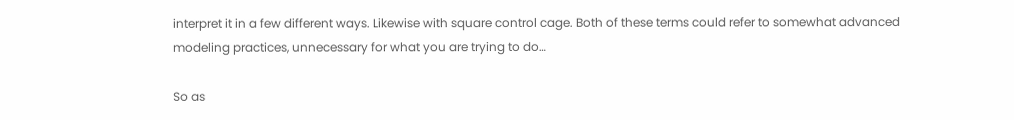interpret it in a few different ways. Likewise with square control cage. Both of these terms could refer to somewhat advanced modeling practices, unnecessary for what you are trying to do…

So as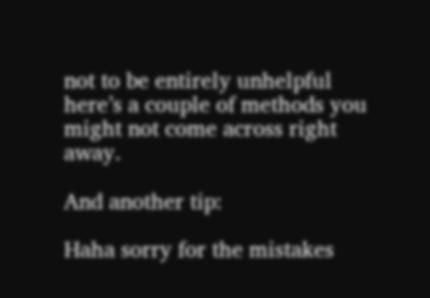not to be entirely unhelpful here’s a couple of methods you might not come across right away.

And another tip:

Haha sorry for the mistakes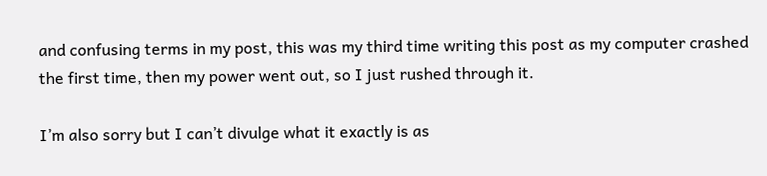and confusing terms in my post, this was my third time writing this post as my computer crashed the first time, then my power went out, so I just rushed through it.

I’m also sorry but I can’t divulge what it exactly is as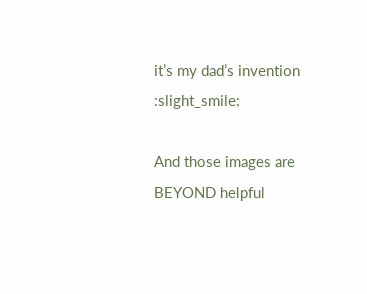it’s my dad’s invention :slight_smile:

And those images are BEYOND helpful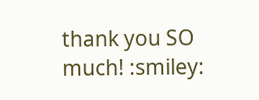thank you SO much! :smiley: